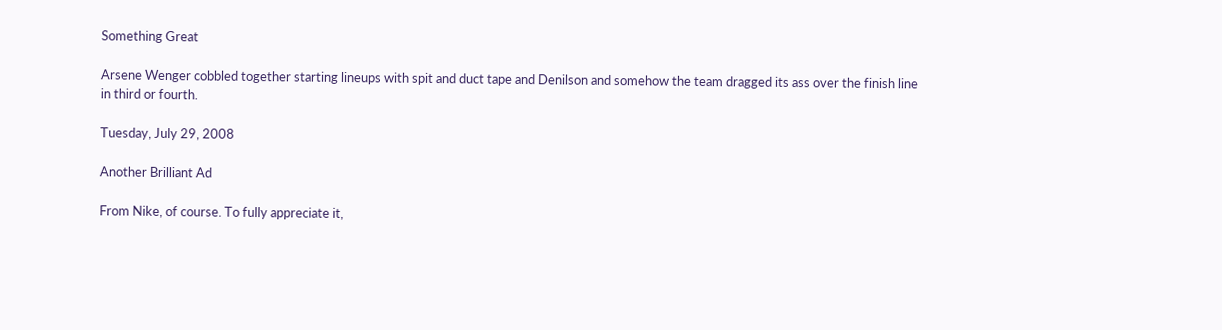Something Great

Arsene Wenger cobbled together starting lineups with spit and duct tape and Denilson and somehow the team dragged its ass over the finish line in third or fourth.

Tuesday, July 29, 2008

Another Brilliant Ad

From Nike, of course. To fully appreciate it,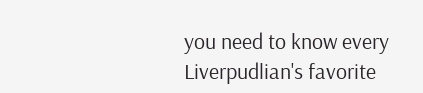you need to know every Liverpudlian's favorite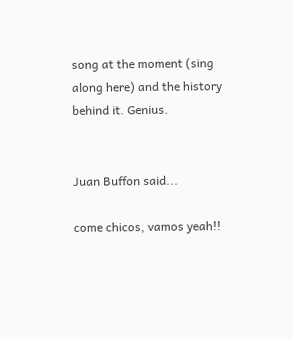song at the moment (sing along here) and the history behind it. Genius.


Juan Buffon said...

come chicos, vamos yeah!!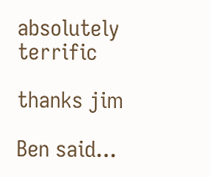absolutely terrific

thanks jim

Ben said...